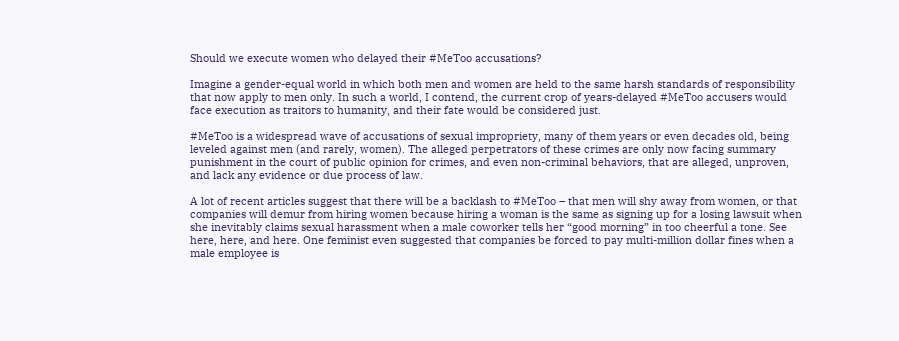Should we execute women who delayed their #MeToo accusations?

Imagine a gender-equal world in which both men and women are held to the same harsh standards of responsibility that now apply to men only. In such a world, I contend, the current crop of years-delayed #MeToo accusers would face execution as traitors to humanity, and their fate would be considered just.

#MeToo is a widespread wave of accusations of sexual impropriety, many of them years or even decades old, being leveled against men (and rarely, women). The alleged perpetrators of these crimes are only now facing summary punishment in the court of public opinion for crimes, and even non-criminal behaviors, that are alleged, unproven, and lack any evidence or due process of law.

A lot of recent articles suggest that there will be a backlash to #MeToo – that men will shy away from women, or that companies will demur from hiring women because hiring a woman is the same as signing up for a losing lawsuit when she inevitably claims sexual harassment when a male coworker tells her “good morning” in too cheerful a tone. See here, here, and here. One feminist even suggested that companies be forced to pay multi-million dollar fines when a male employee is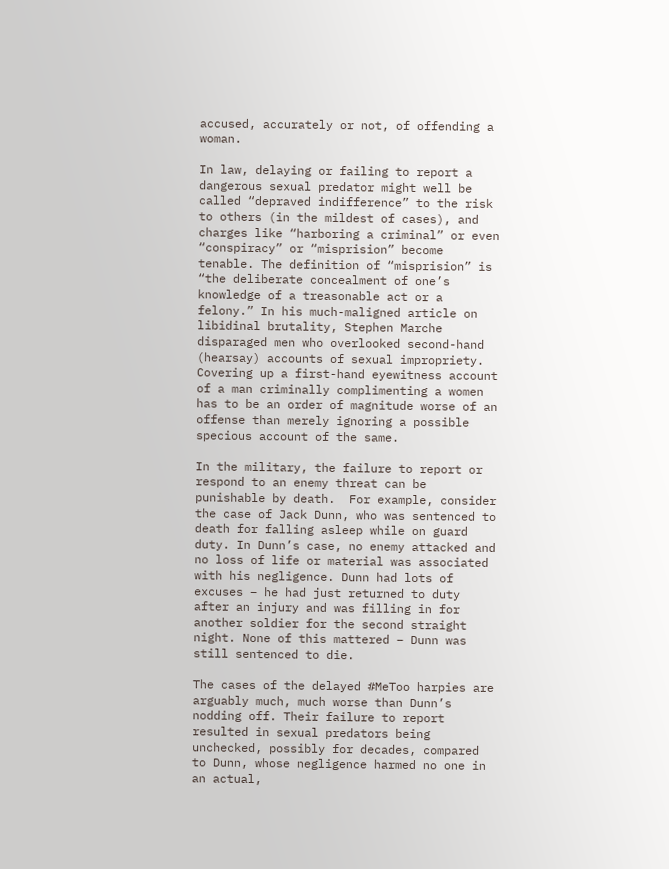accused, accurately or not, of offending a woman.

In law, delaying or failing to report a dangerous sexual predator might well be called “depraved indifference” to the risk to others (in the mildest of cases), and charges like “harboring a criminal” or even “conspiracy” or “misprision” become tenable. The definition of “misprision” is “the deliberate concealment of one’s knowledge of a treasonable act or a felony.” In his much-maligned article on libidinal brutality, Stephen Marche disparaged men who overlooked second-hand (hearsay) accounts of sexual impropriety. Covering up a first-hand eyewitness account of a man criminally complimenting a women has to be an order of magnitude worse of an offense than merely ignoring a possible specious account of the same.

In the military, the failure to report or respond to an enemy threat can be punishable by death.  For example, consider the case of Jack Dunn, who was sentenced to death for falling asleep while on guard duty. In Dunn’s case, no enemy attacked and no loss of life or material was associated with his negligence. Dunn had lots of excuses – he had just returned to duty after an injury and was filling in for another soldier for the second straight night. None of this mattered – Dunn was still sentenced to die.

The cases of the delayed #MeToo harpies are arguably much, much worse than Dunn’s nodding off. Their failure to report resulted in sexual predators being unchecked, possibly for decades, compared to Dunn, whose negligence harmed no one in an actual,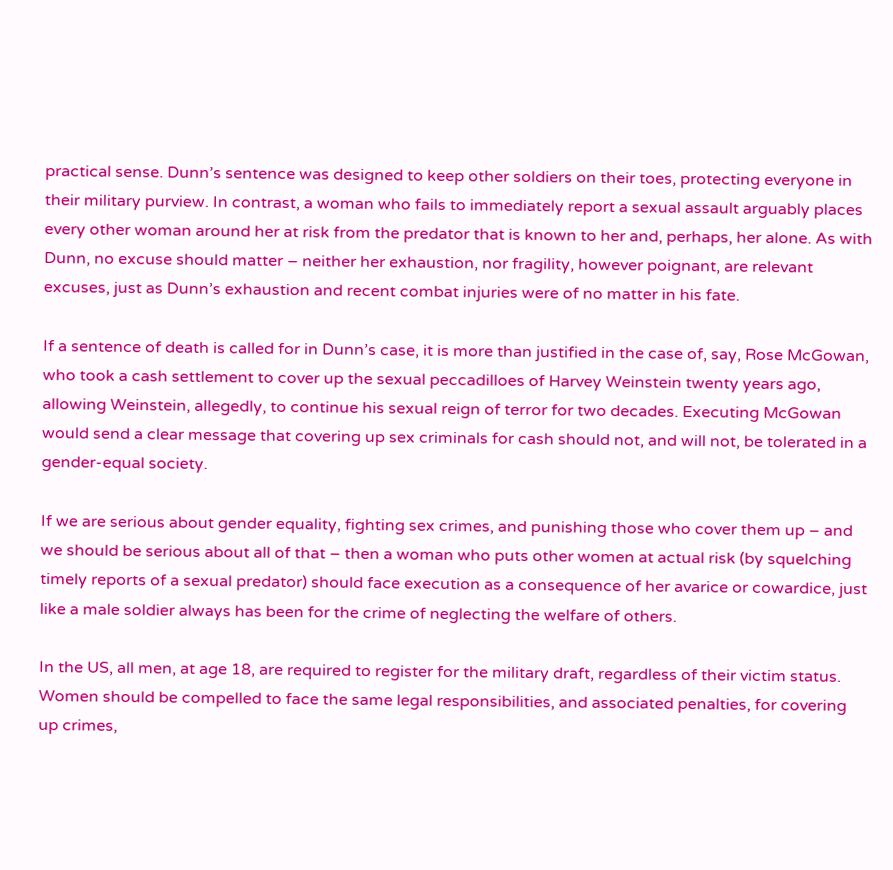practical sense. Dunn’s sentence was designed to keep other soldiers on their toes, protecting everyone in their military purview. In contrast, a woman who fails to immediately report a sexual assault arguably places every other woman around her at risk from the predator that is known to her and, perhaps, her alone. As with Dunn, no excuse should matter – neither her exhaustion, nor fragility, however poignant, are relevant excuses, just as Dunn’s exhaustion and recent combat injuries were of no matter in his fate.

If a sentence of death is called for in Dunn’s case, it is more than justified in the case of, say, Rose McGowan, who took a cash settlement to cover up the sexual peccadilloes of Harvey Weinstein twenty years ago, allowing Weinstein, allegedly, to continue his sexual reign of terror for two decades. Executing McGowan would send a clear message that covering up sex criminals for cash should not, and will not, be tolerated in a gender-equal society.

If we are serious about gender equality, fighting sex crimes, and punishing those who cover them up – and we should be serious about all of that – then a woman who puts other women at actual risk (by squelching timely reports of a sexual predator) should face execution as a consequence of her avarice or cowardice, just like a male soldier always has been for the crime of neglecting the welfare of others.

In the US, all men, at age 18, are required to register for the military draft, regardless of their victim status. Women should be compelled to face the same legal responsibilities, and associated penalties, for covering up crimes,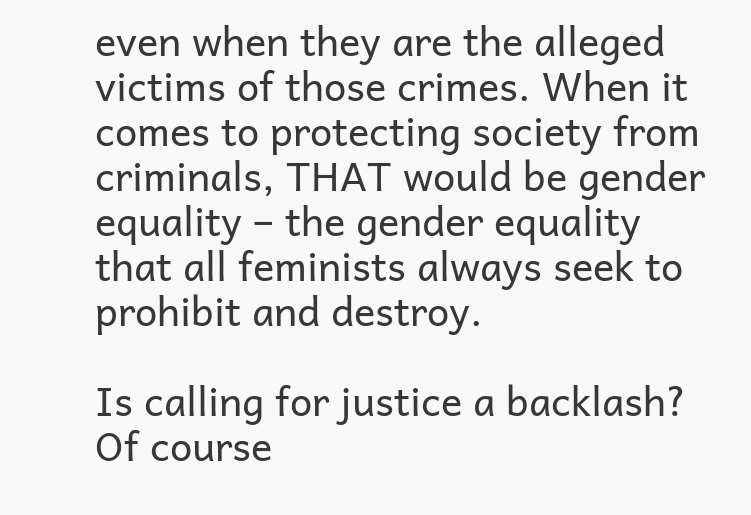even when they are the alleged victims of those crimes. When it comes to protecting society from criminals, THAT would be gender equality – the gender equality that all feminists always seek to prohibit and destroy.

Is calling for justice a backlash? Of course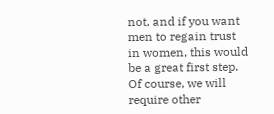not, and if you want men to regain trust in women, this would be a great first step. Of course, we will require other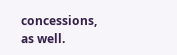concessions, as well.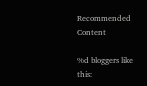Recommended Content

%d bloggers like this: